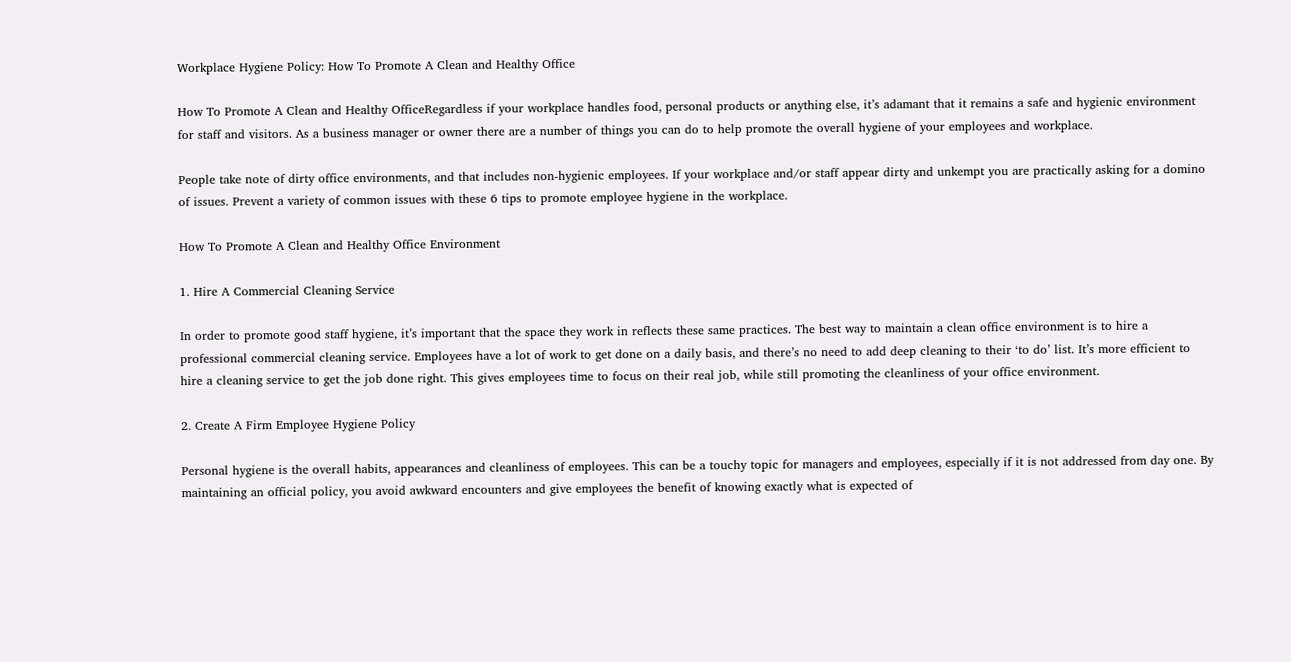Workplace Hygiene Policy: How To Promote A Clean and Healthy Office

How To Promote A Clean and Healthy OfficeRegardless if your workplace handles food, personal products or anything else, it’s adamant that it remains a safe and hygienic environment for staff and visitors. As a business manager or owner there are a number of things you can do to help promote the overall hygiene of your employees and workplace.

People take note of dirty office environments, and that includes non-hygienic employees. If your workplace and/or staff appear dirty and unkempt you are practically asking for a domino of issues. Prevent a variety of common issues with these 6 tips to promote employee hygiene in the workplace.

How To Promote A Clean and Healthy Office Environment

1. Hire A Commercial Cleaning Service

In order to promote good staff hygiene, it’s important that the space they work in reflects these same practices. The best way to maintain a clean office environment is to hire a professional commercial cleaning service. Employees have a lot of work to get done on a daily basis, and there’s no need to add deep cleaning to their ‘to do’ list. It’s more efficient to hire a cleaning service to get the job done right. This gives employees time to focus on their real job, while still promoting the cleanliness of your office environment.

2. Create A Firm Employee Hygiene Policy

Personal hygiene is the overall habits, appearances and cleanliness of employees. This can be a touchy topic for managers and employees, especially if it is not addressed from day one. By maintaining an official policy, you avoid awkward encounters and give employees the benefit of knowing exactly what is expected of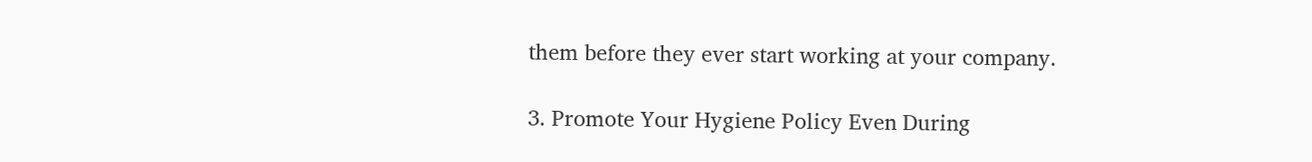them before they ever start working at your company.

3. Promote Your Hygiene Policy Even During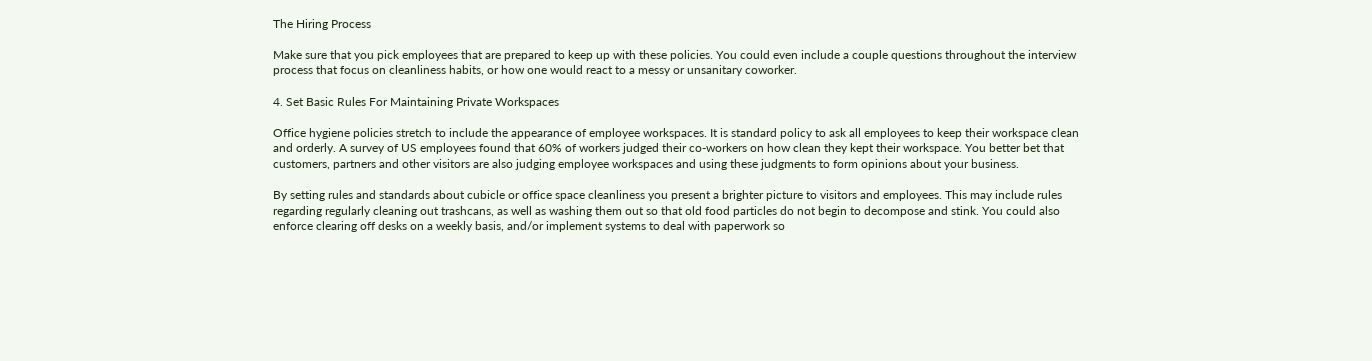The Hiring Process

Make sure that you pick employees that are prepared to keep up with these policies. You could even include a couple questions throughout the interview process that focus on cleanliness habits, or how one would react to a messy or unsanitary coworker.

4. Set Basic Rules For Maintaining Private Workspaces

Office hygiene policies stretch to include the appearance of employee workspaces. It is standard policy to ask all employees to keep their workspace clean and orderly. A survey of US employees found that 60% of workers judged their co-workers on how clean they kept their workspace. You better bet that customers, partners and other visitors are also judging employee workspaces and using these judgments to form opinions about your business.

By setting rules and standards about cubicle or office space cleanliness you present a brighter picture to visitors and employees. This may include rules regarding regularly cleaning out trashcans, as well as washing them out so that old food particles do not begin to decompose and stink. You could also enforce clearing off desks on a weekly basis, and/or implement systems to deal with paperwork so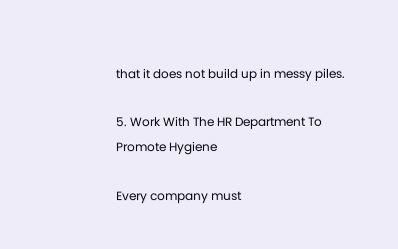that it does not build up in messy piles.

5. Work With The HR Department To Promote Hygiene

Every company must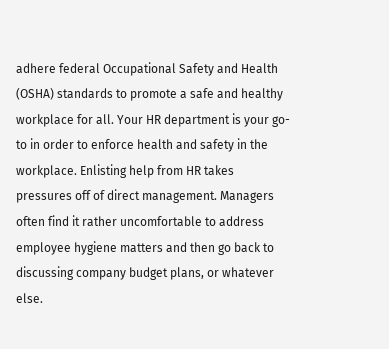adhere federal Occupational Safety and Health (OSHA) standards to promote a safe and healthy workplace for all. Your HR department is your go-to in order to enforce health and safety in the workplace. Enlisting help from HR takes pressures off of direct management. Managers often find it rather uncomfortable to address employee hygiene matters and then go back to discussing company budget plans, or whatever else.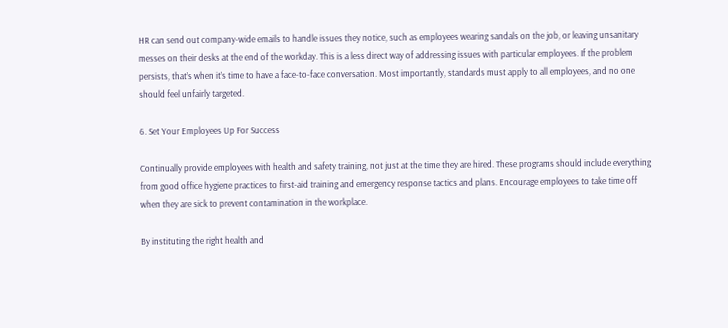HR can send out company-wide emails to handle issues they notice, such as employees wearing sandals on the job, or leaving unsanitary messes on their desks at the end of the workday. This is a less direct way of addressing issues with particular employees. If the problem persists, that’s when it’s time to have a face-to-face conversation. Most importantly, standards must apply to all employees, and no one should feel unfairly targeted.

6. Set Your Employees Up For Success

Continually provide employees with health and safety training, not just at the time they are hired. These programs should include everything from good office hygiene practices to first-aid training and emergency response tactics and plans. Encourage employees to take time off when they are sick to prevent contamination in the workplace.

By instituting the right health and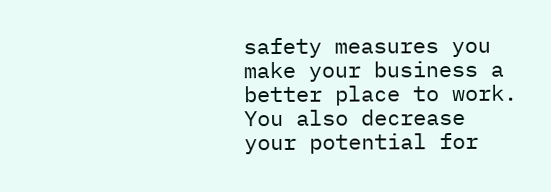safety measures you make your business a better place to work. You also decrease your potential for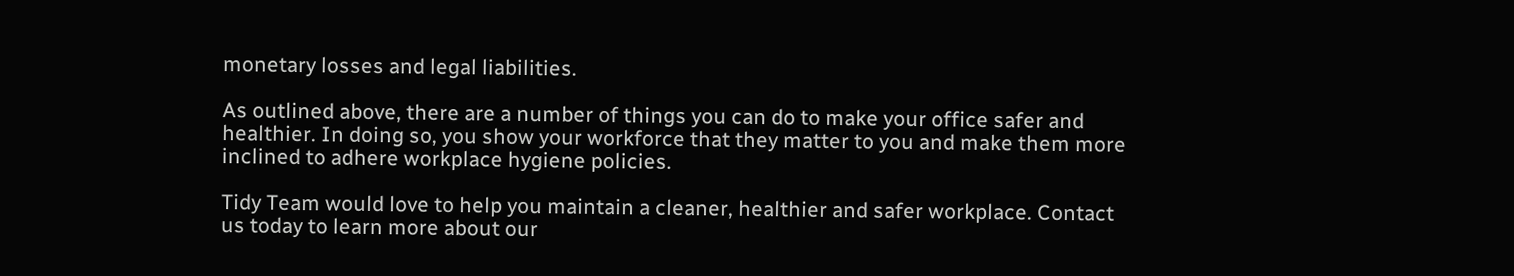monetary losses and legal liabilities.

As outlined above, there are a number of things you can do to make your office safer and healthier. In doing so, you show your workforce that they matter to you and make them more inclined to adhere workplace hygiene policies.

Tidy Team would love to help you maintain a cleaner, healthier and safer workplace. Contact us today to learn more about our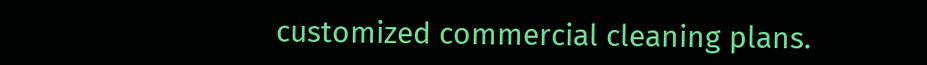customized commercial cleaning plans.